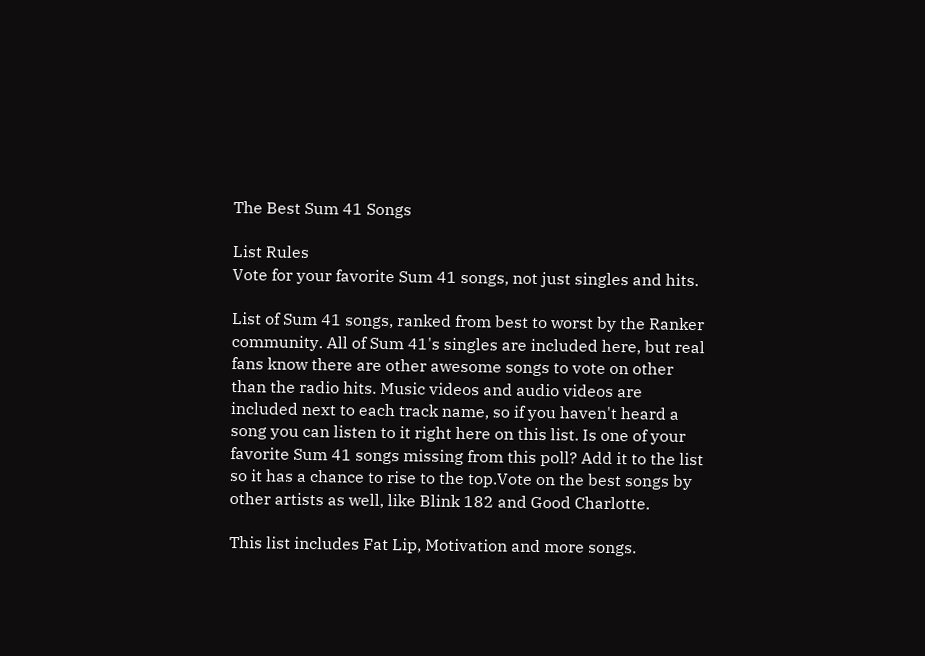The Best Sum 41 Songs

List Rules
Vote for your favorite Sum 41 songs, not just singles and hits.

List of Sum 41 songs, ranked from best to worst by the Ranker community. All of Sum 41's singles are included here, but real fans know there are other awesome songs to vote on other than the radio hits. Music videos and audio videos are included next to each track name, so if you haven't heard a song you can listen to it right here on this list. Is one of your favorite Sum 41 songs missing from this poll? Add it to the list so it has a chance to rise to the top.Vote on the best songs by other artists as well, like Blink 182 and Good Charlotte.

This list includes Fat Lip, Motivation and more songs.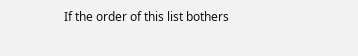If the order of this list bothers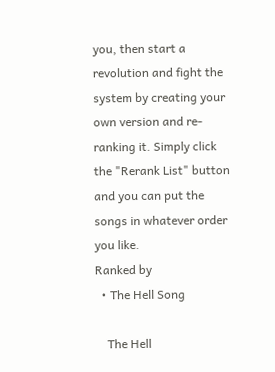you, then start a revolution and fight the system by creating your own version and re-ranking it. Simply click the "Rerank List" button and you can put the songs in whatever order you like.
Ranked by
  • The Hell Song

    The Hell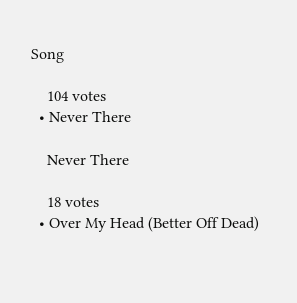Song

    104 votes
  • Never There

    Never There

    18 votes
  • Over My Head (Better Off Dead)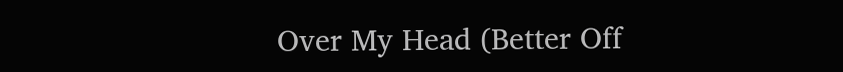Over My Head (Better Off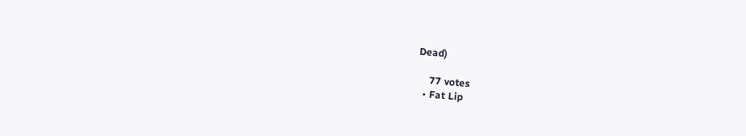Dead)

    77 votes
  • Fat Lip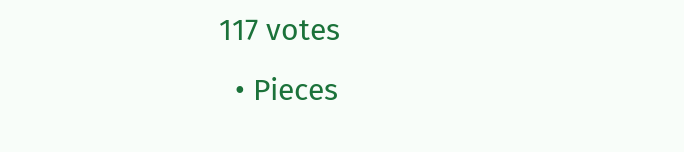117 votes
  • Pieces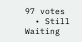97 votes
  • Still Waiting